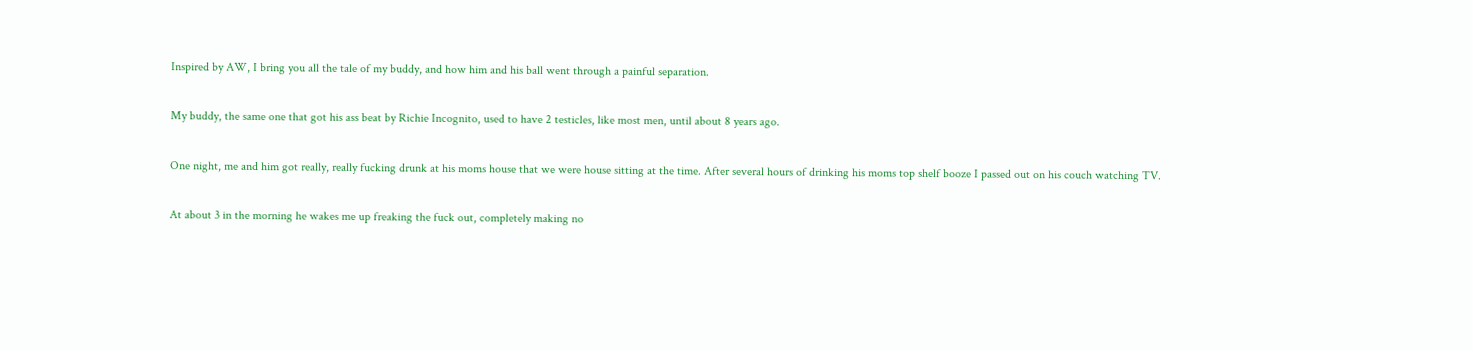Inspired by AW, I bring you all the tale of my buddy, and how him and his ball went through a painful separation.

My buddy, the same one that got his ass beat by Richie Incognito, used to have 2 testicles, like most men, until about 8 years ago.

One night, me and him got really, really fucking drunk at his moms house that we were house sitting at the time. After several hours of drinking his moms top shelf booze I passed out on his couch watching TV.

At about 3 in the morning he wakes me up freaking the fuck out, completely making no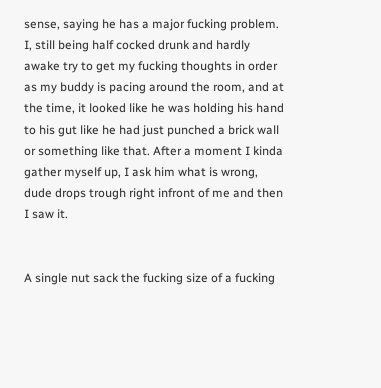sense, saying he has a major fucking problem. I, still being half cocked drunk and hardly awake try to get my fucking thoughts in order as my buddy is pacing around the room, and at the time, it looked like he was holding his hand to his gut like he had just punched a brick wall or something like that. After a moment I kinda gather myself up, I ask him what is wrong, dude drops trough right infront of me and then I saw it.


A single nut sack the fucking size of a fucking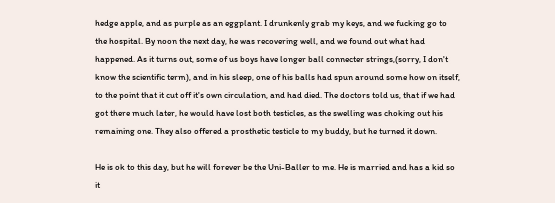hedge apple, and as purple as an eggplant. I drunkenly grab my keys, and we fucking go to the hospital. By noon the next day, he was recovering well, and we found out what had happened. As it turns out, some of us boys have longer ball connecter strings,(sorry, I don't know the scientific term), and in his sleep, one of his balls had spun around some how on itself, to the point that it cut off it's own circulation, and had died. The doctors told us, that if we had got there much later, he would have lost both testicles, as the swelling was choking out his remaining one. They also offered a prosthetic testicle to my buddy, but he turned it down.

He is ok to this day, but he will forever be the Uni-Baller to me. He is married and has a kid so it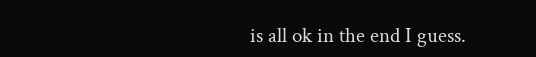is all ok in the end I guess.